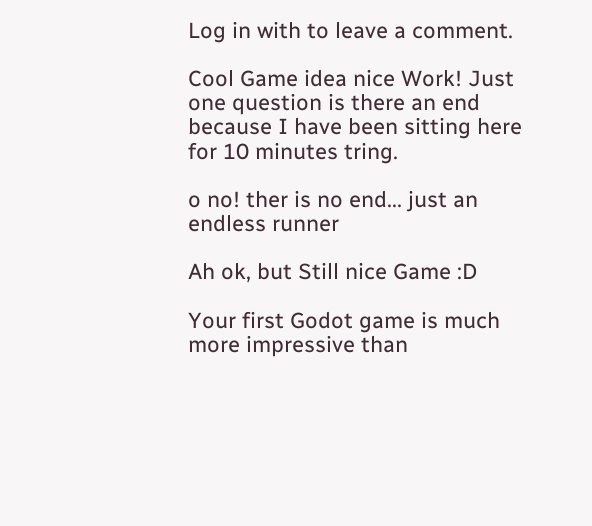Log in with to leave a comment.

Cool Game idea nice Work! Just one question is there an end because I have been sitting here for 10 minutes tring.

o no! ther is no end... just an endless runner

Ah ok, but Still nice Game :D

Your first Godot game is much more impressive than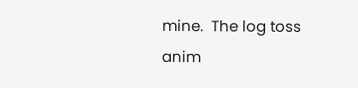mine.  The log toss anim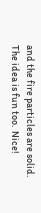and the fire particles are solid.  The idea is fun too.  Nice!